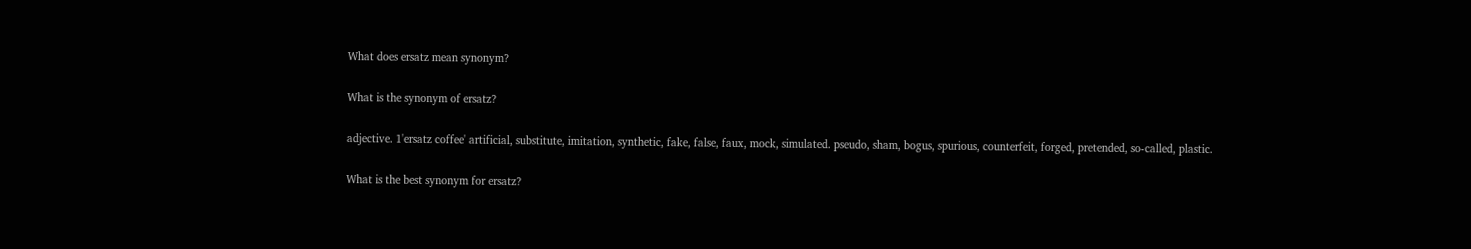What does ersatz mean synonym?

What is the synonym of ersatz?

adjective. 1'ersatz coffee' artificial, substitute, imitation, synthetic, fake, false, faux, mock, simulated. pseudo, sham, bogus, spurious, counterfeit, forged, pretended, so-called, plastic.

What is the best synonym for ersatz?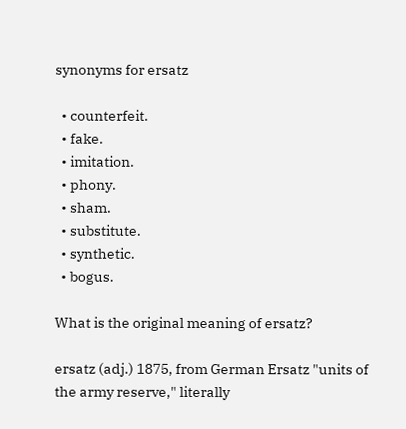synonyms for ersatz

  • counterfeit.
  • fake.
  • imitation.
  • phony.
  • sham.
  • substitute.
  • synthetic.
  • bogus.

What is the original meaning of ersatz?

ersatz (adj.) 1875, from German Ersatz "units of the army reserve," literally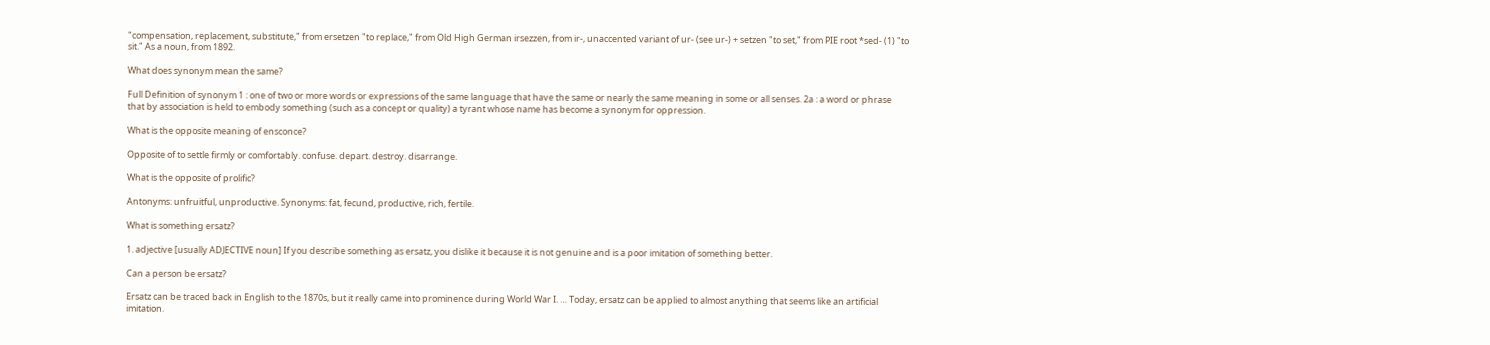"compensation, replacement, substitute," from ersetzen "to replace," from Old High German irsezzen, from ir-, unaccented variant of ur- (see ur-) + setzen "to set," from PIE root *sed- (1) "to sit." As a noun, from 1892.

What does synonym mean the same?

Full Definition of synonym 1 : one of two or more words or expressions of the same language that have the same or nearly the same meaning in some or all senses. 2a : a word or phrase that by association is held to embody something (such as a concept or quality) a tyrant whose name has become a synonym for oppression.

What is the opposite meaning of ensconce?

Opposite of to settle firmly or comfortably. confuse. depart. destroy. disarrange.

What is the opposite of prolific?

Antonyms: unfruitful, unproductive. Synonyms: fat, fecund, productive, rich, fertile.

What is something ersatz?

1. adjective [usually ADJECTIVE noun] If you describe something as ersatz, you dislike it because it is not genuine and is a poor imitation of something better.

Can a person be ersatz?

Ersatz can be traced back in English to the 1870s, but it really came into prominence during World War I. … Today, ersatz can be applied to almost anything that seems like an artificial imitation.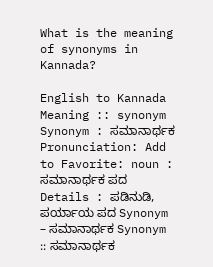What is the meaning of synonyms in Kannada?

English to Kannada Meaning :: synonym Synonym : ಸಮಾನಾರ್ಥಕ Pronunciation: Add to Favorite: noun : ಸಮಾನಾರ್ಥಕ ಪದ Details : ಪಡಿನುಡಿ, ಪರ್ಯಾಯ ಪದ Synonym – ಸಮಾನಾರ್ಥಕ Synonym :: ಸಮಾನಾರ್ಥಕ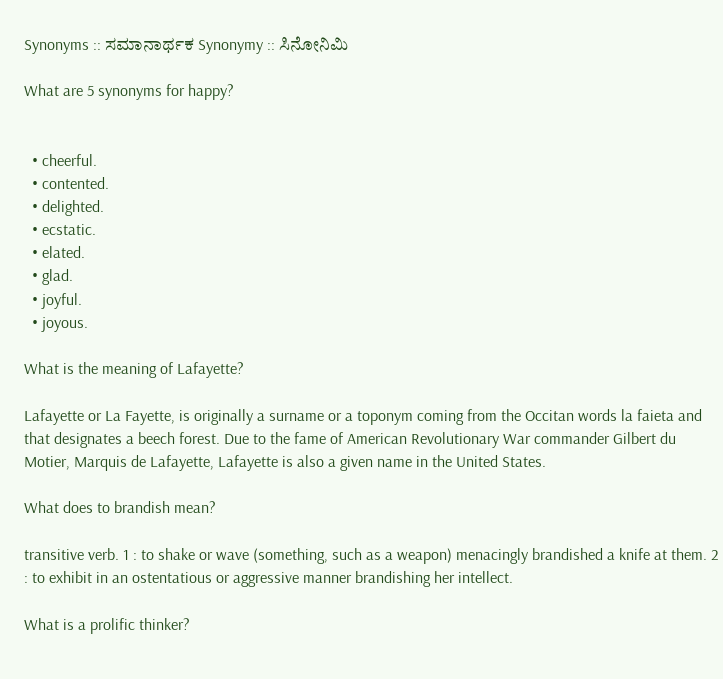Synonyms :: ಸಮಾನಾರ್ಥಕ Synonymy :: ಸಿನೋನಿಮಿ

What are 5 synonyms for happy?


  • cheerful.
  • contented.
  • delighted.
  • ecstatic.
  • elated.
  • glad.
  • joyful.
  • joyous.

What is the meaning of Lafayette?

Lafayette or La Fayette, is originally a surname or a toponym coming from the Occitan words la faieta and that designates a beech forest. Due to the fame of American Revolutionary War commander Gilbert du Motier, Marquis de Lafayette, Lafayette is also a given name in the United States.

What does to brandish mean?

transitive verb. 1 : to shake or wave (something, such as a weapon) menacingly brandished a knife at them. 2 : to exhibit in an ostentatious or aggressive manner brandishing her intellect.

What is a prolific thinker?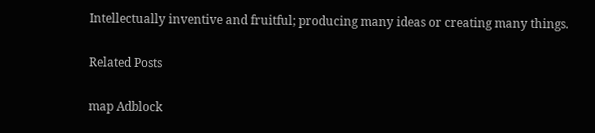Intellectually inventive and fruitful; producing many ideas or creating many things.

Related Posts

map Adblock